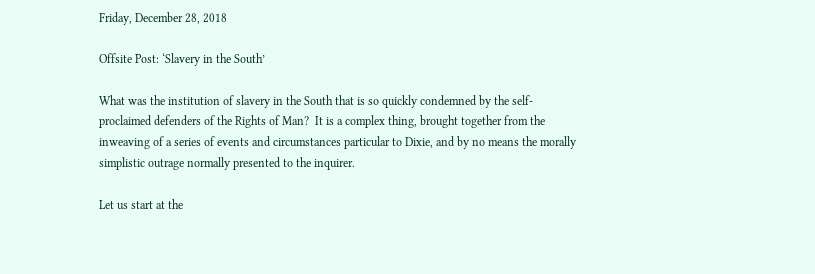Friday, December 28, 2018

Offsite Post: ‘Slavery in the South’

What was the institution of slavery in the South that is so quickly condemned by the self-proclaimed defenders of the Rights of Man?  It is a complex thing, brought together from the inweaving of a series of events and circumstances particular to Dixie, and by no means the morally simplistic outrage normally presented to the inquirer.

Let us start at the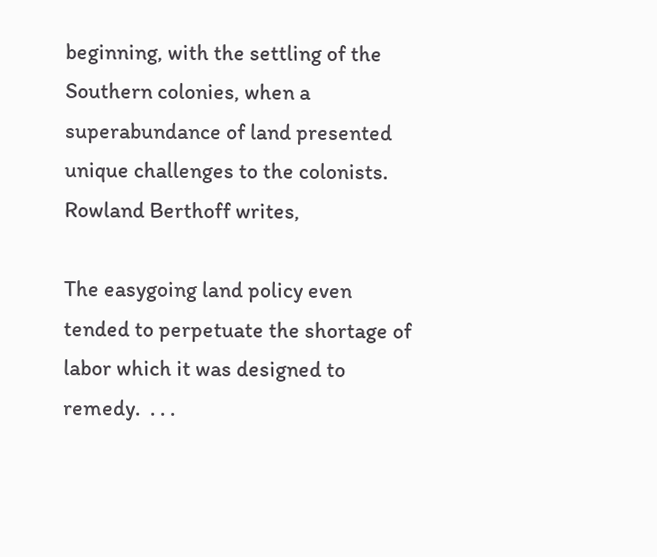beginning, with the settling of the Southern colonies, when a superabundance of land presented unique challenges to the colonists.  Rowland Berthoff writes,

The easygoing land policy even tended to perpetuate the shortage of labor which it was designed to remedy.  . . .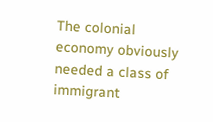The colonial economy obviously needed a class of immigrant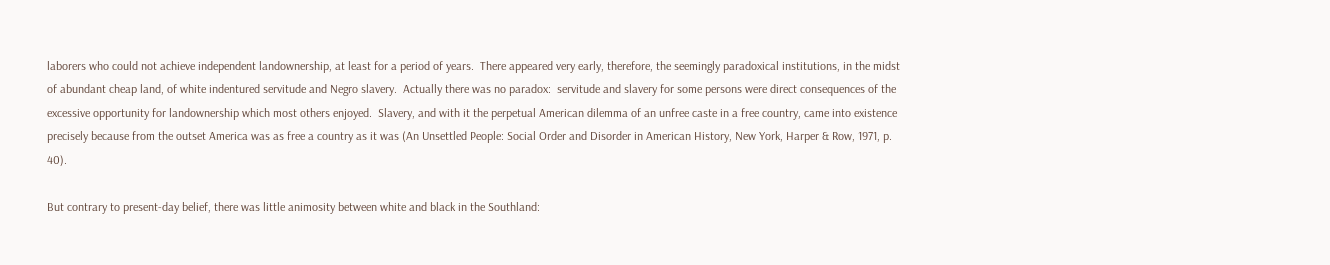laborers who could not achieve independent landownership, at least for a period of years.  There appeared very early, therefore, the seemingly paradoxical institutions, in the midst of abundant cheap land, of white indentured servitude and Negro slavery.  Actually there was no paradox:  servitude and slavery for some persons were direct consequences of the excessive opportunity for landownership which most others enjoyed.  Slavery, and with it the perpetual American dilemma of an unfree caste in a free country, came into existence precisely because from the outset America was as free a country as it was (An Unsettled People: Social Order and Disorder in American History, New York, Harper & Row, 1971, p. 40).

But contrary to present-day belief, there was little animosity between white and black in the Southland: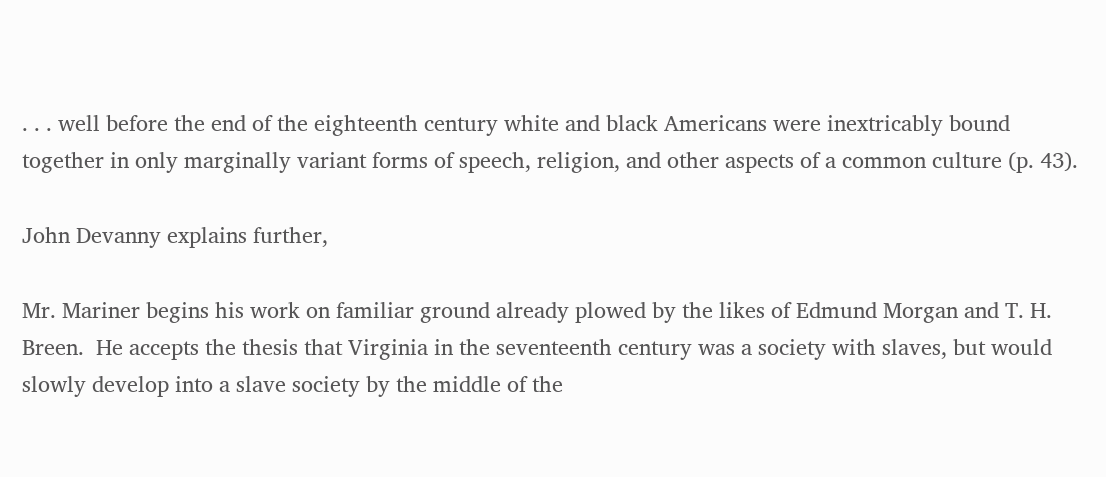. . . well before the end of the eighteenth century white and black Americans were inextricably bound together in only marginally variant forms of speech, religion, and other aspects of a common culture (p. 43).

John Devanny explains further,

Mr. Mariner begins his work on familiar ground already plowed by the likes of Edmund Morgan and T. H. Breen.  He accepts the thesis that Virginia in the seventeenth century was a society with slaves, but would slowly develop into a slave society by the middle of the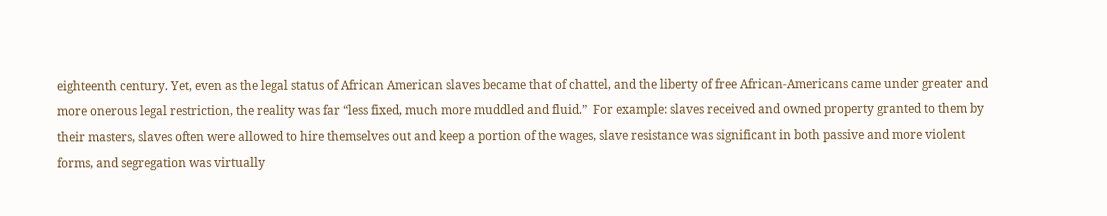eighteenth century. Yet, even as the legal status of African American slaves became that of chattel, and the liberty of free African-Americans came under greater and more onerous legal restriction, the reality was far “less fixed, much more muddled and fluid.”  For example: slaves received and owned property granted to them by their masters, slaves often were allowed to hire themselves out and keep a portion of the wages, slave resistance was significant in both passive and more violent forms, and segregation was virtually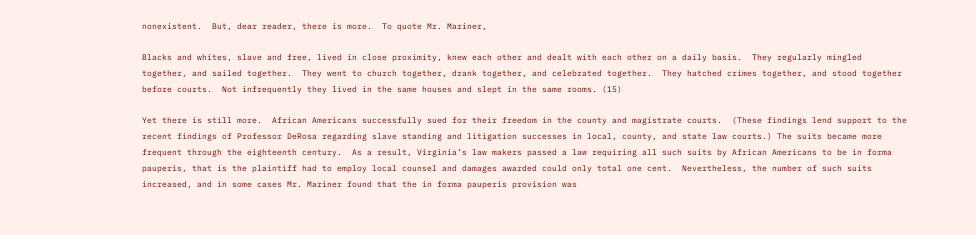nonexistent.  But, dear reader, there is more.  To quote Mr. Mariner,

Blacks and whites, slave and free, lived in close proximity, knew each other and dealt with each other on a daily basis.  They regularly mingled together, and sailed together.  They went to church together, drank together, and celebrated together.  They hatched crimes together, and stood together before courts.  Not infrequently they lived in the same houses and slept in the same rooms. (15)

Yet there is still more.  African Americans successfully sued for their freedom in the county and magistrate courts.  (These findings lend support to the recent findings of Professor DeRosa regarding slave standing and litigation successes in local, county, and state law courts.) The suits became more frequent through the eighteenth century.  As a result, Virginia’s law makers passed a law requiring all such suits by African Americans to be in forma pauperis, that is the plaintiff had to employ local counsel and damages awarded could only total one cent.  Nevertheless, the number of such suits increased, and in some cases Mr. Mariner found that the in forma pauperis provision was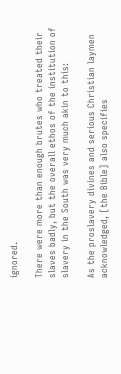ignored.

There were more than enough brutes who treated their slaves badly, but the overall ethos of the institution of slavery in the South was very much akin to this:

As the proslavery divines and serious Christian laymen acknowledged, [the Bible] also specifies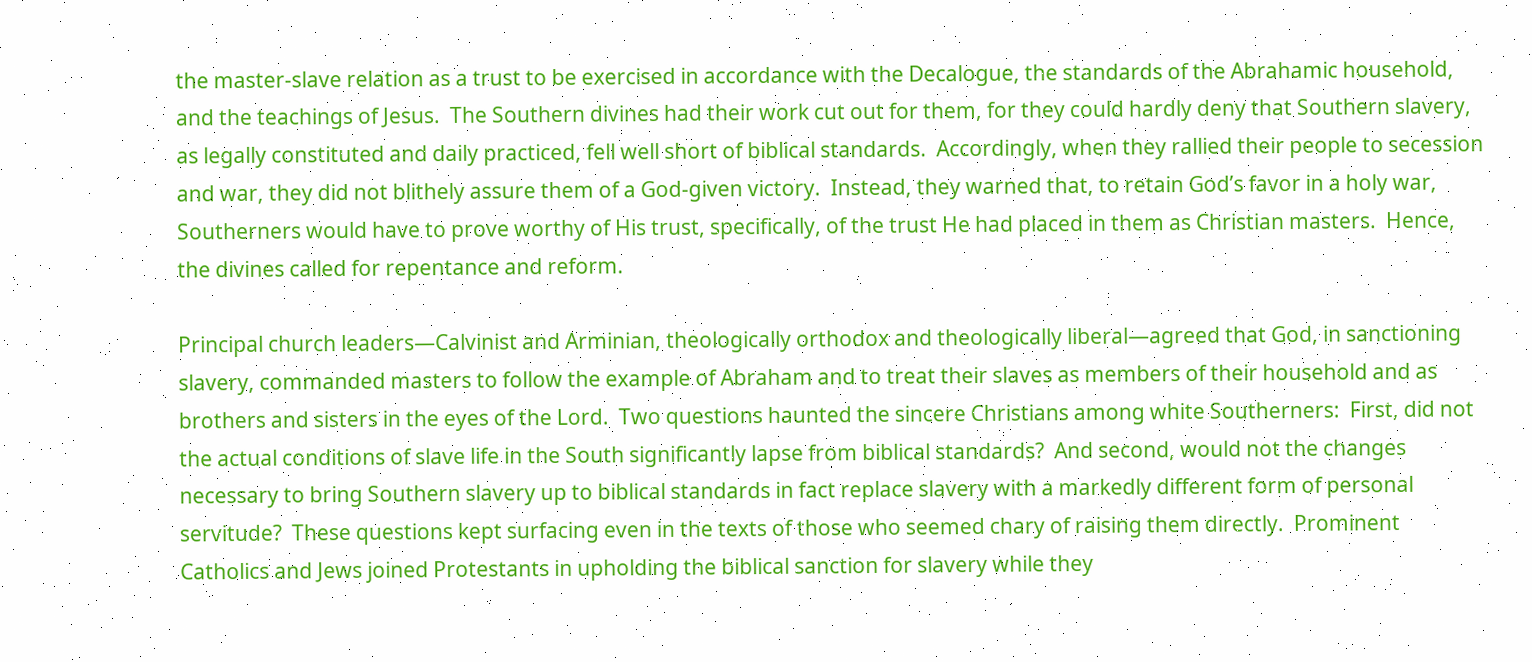the master-slave relation as a trust to be exercised in accordance with the Decalogue, the standards of the Abrahamic household, and the teachings of Jesus.  The Southern divines had their work cut out for them, for they could hardly deny that Southern slavery, as legally constituted and daily practiced, fell well short of biblical standards.  Accordingly, when they rallied their people to secession and war, they did not blithely assure them of a God-given victory.  Instead, they warned that, to retain God’s favor in a holy war, Southerners would have to prove worthy of His trust, specifically, of the trust He had placed in them as Christian masters.  Hence, the divines called for repentance and reform.

Principal church leaders—Calvinist and Arminian, theologically orthodox and theologically liberal—agreed that God, in sanctioning slavery, commanded masters to follow the example of Abraham and to treat their slaves as members of their household and as brothers and sisters in the eyes of the Lord.  Two questions haunted the sincere Christians among white Southerners:  First, did not the actual conditions of slave life in the South significantly lapse from biblical standards?  And second, would not the changes necessary to bring Southern slavery up to biblical standards in fact replace slavery with a markedly different form of personal servitude?  These questions kept surfacing even in the texts of those who seemed chary of raising them directly.  Prominent Catholics and Jews joined Protestants in upholding the biblical sanction for slavery while they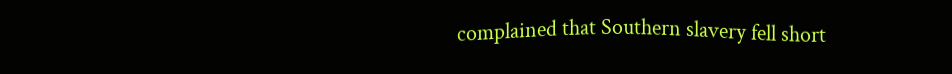complained that Southern slavery fell short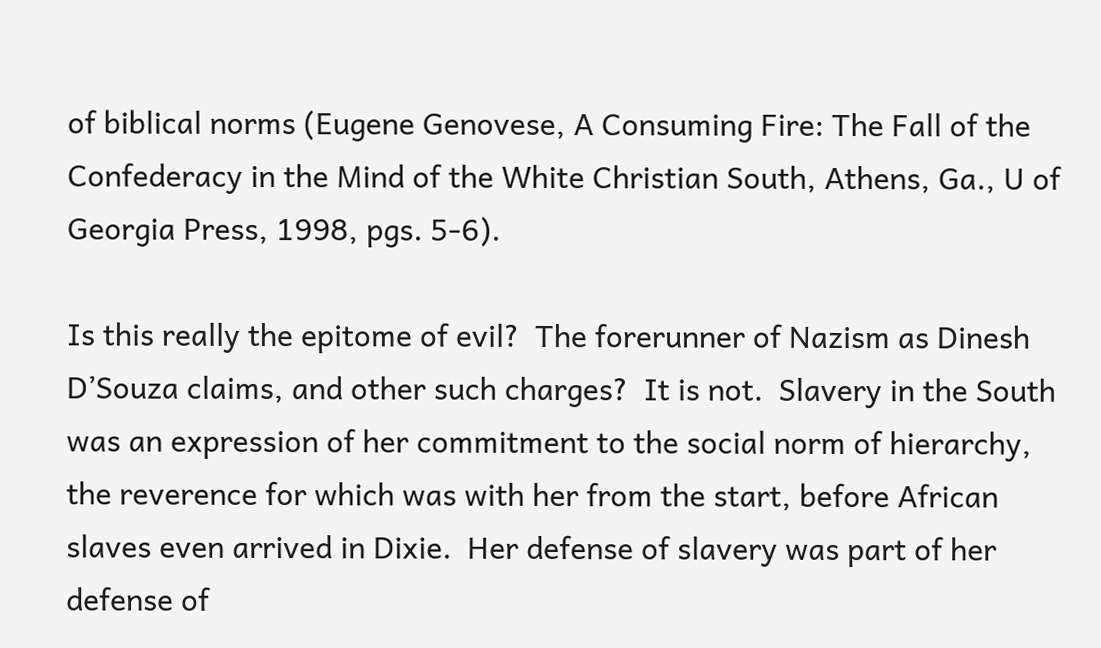of biblical norms (Eugene Genovese, A Consuming Fire: The Fall of the Confederacy in the Mind of the White Christian South, Athens, Ga., U of Georgia Press, 1998, pgs. 5-6).

Is this really the epitome of evil?  The forerunner of Nazism as Dinesh D’Souza claims, and other such charges?  It is not.  Slavery in the South was an expression of her commitment to the social norm of hierarchy, the reverence for which was with her from the start, before African slaves even arrived in Dixie.  Her defense of slavery was part of her defense of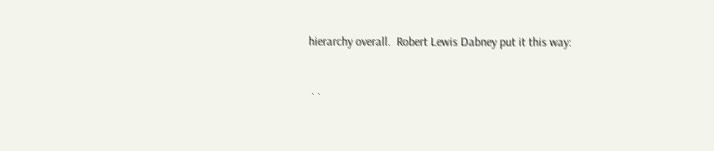hierarchy overall.  Robert Lewis Dabney put it this way:

 . .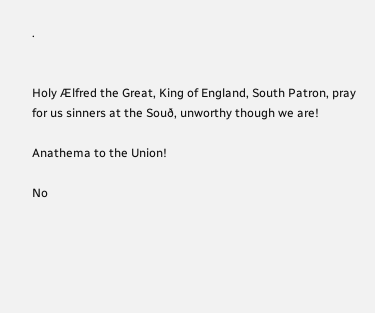.


Holy Ælfred the Great, King of England, South Patron, pray for us sinners at the Souð, unworthy though we are!

Anathema to the Union!

No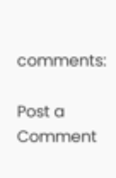comments:

Post a Comment